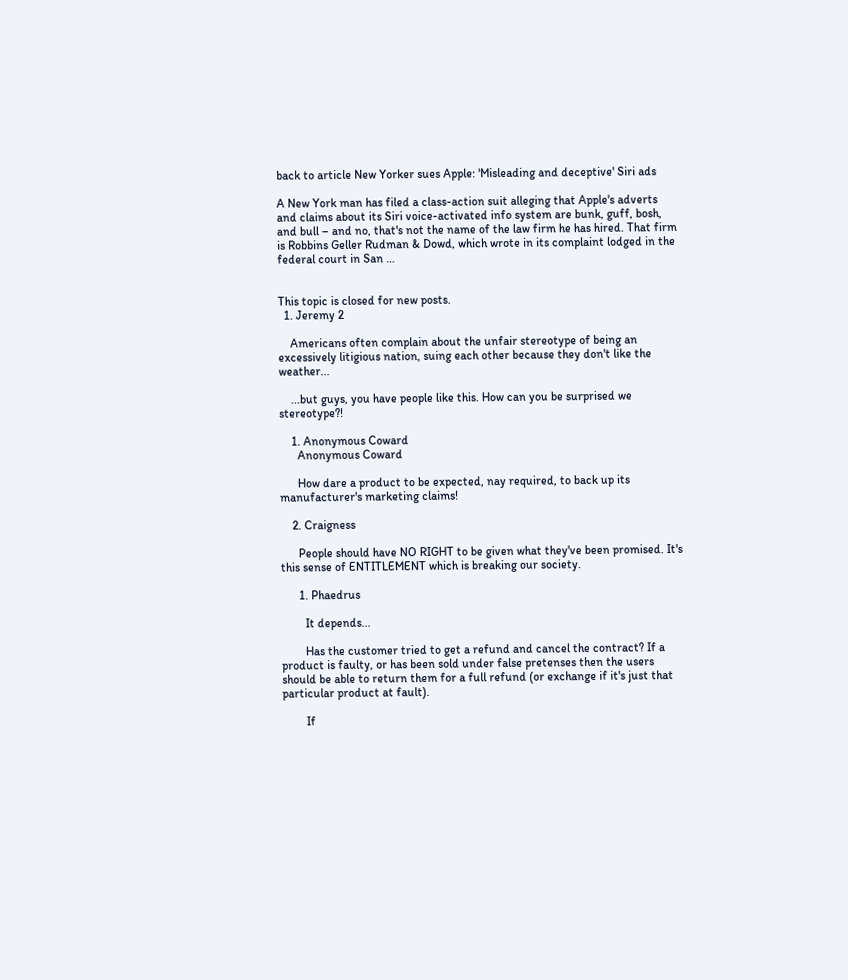back to article New Yorker sues Apple: 'Misleading and deceptive' Siri ads

A New York man has filed a class-action suit alleging that Apple's adverts and claims about its Siri voice-activated info system are bunk, guff, bosh, and bull – and no, that's not the name of the law firm he has hired. That firm is Robbins Geller Rudman & Dowd, which wrote in its complaint lodged in the federal court in San …


This topic is closed for new posts.
  1. Jeremy 2

    Americans often complain about the unfair stereotype of being an excessively litigious nation, suing each other because they don't like the weather...

    ...but guys, you have people like this. How can you be surprised we stereotype?!

    1. Anonymous Coward
      Anonymous Coward

      How dare a product to be expected, nay required, to back up its manufacturer's marketing claims!

    2. Craigness

      People should have NO RIGHT to be given what they've been promised. It's this sense of ENTITLEMENT which is breaking our society.

      1. Phaedrus

        It depends...

        Has the customer tried to get a refund and cancel the contract? If a product is faulty, or has been sold under false pretenses then the users should be able to return them for a full refund (or exchange if it's just that particular product at fault).

        If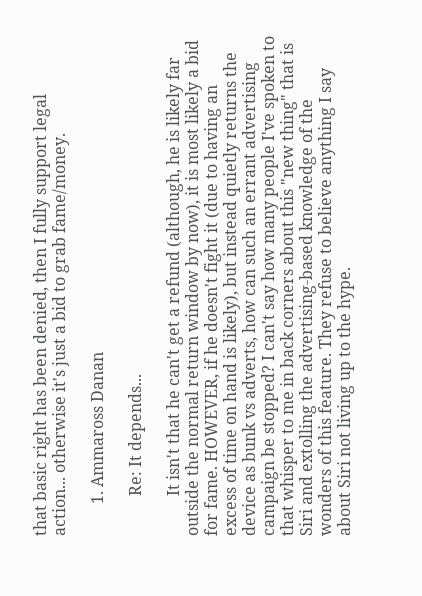that basic right has been denied, then I fully support legal action... otherwise it's just a bid to grab fame/money.

        1. Ammaross Danan

          Re: It depends...

          It isn't that he can't get a refund (although, he is likely far outside the normal return window by now), it is most likely a bid for fame. HOWEVER, if he doesn't fight it (due to having an excess of time on hand is likely), but instead quietly returns the device as bunk vs adverts, how can such an errant advertising campaign be stopped? I can't say how many people I've spoken to that whisper to me in back corners about this "new thing" that is Siri and extolling the advertising-based knowledge of the wonders of this feature. They refuse to believe anything I say about Siri not living up to the hype.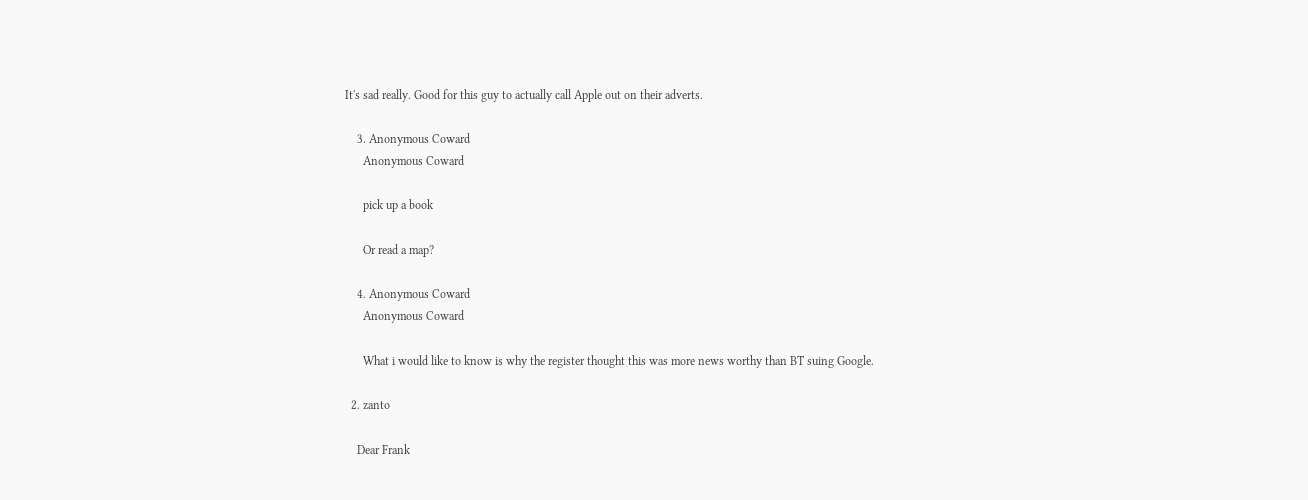It's sad really. Good for this guy to actually call Apple out on their adverts.

    3. Anonymous Coward
      Anonymous Coward

      pick up a book

      Or read a map?

    4. Anonymous Coward
      Anonymous Coward

      What i would like to know is why the register thought this was more news worthy than BT suing Google.

  2. zanto

    Dear Frank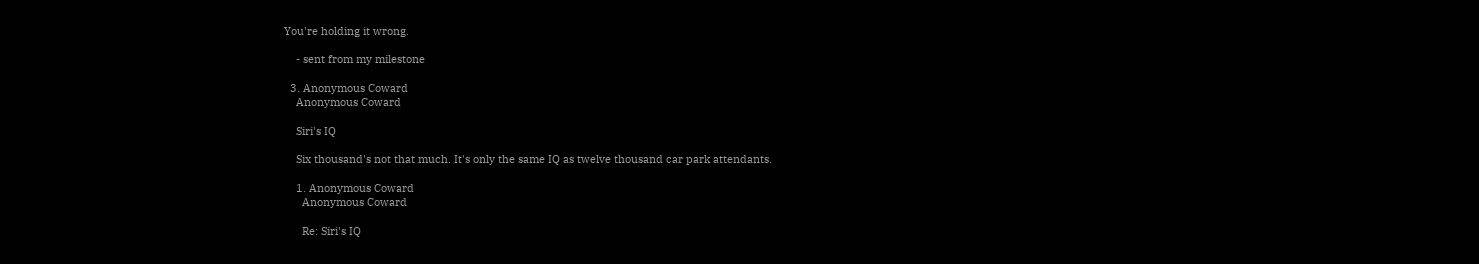You're holding it wrong.

    - sent from my milestone

  3. Anonymous Coward
    Anonymous Coward

    Siri's IQ

    Six thousand's not that much. It's only the same IQ as twelve thousand car park attendants.

    1. Anonymous Coward
      Anonymous Coward

      Re: Siri's IQ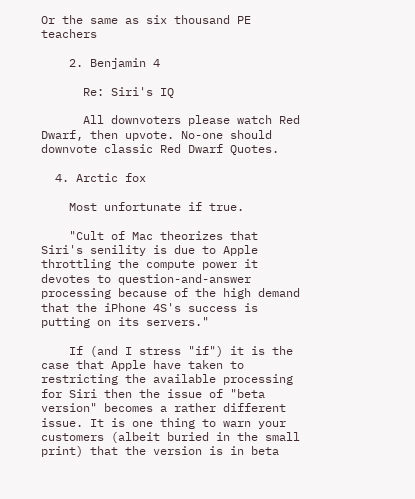Or the same as six thousand PE teachers

    2. Benjamin 4

      Re: Siri's IQ

      All downvoters please watch Red Dwarf, then upvote. No-one should downvote classic Red Dwarf Quotes.

  4. Arctic fox

    Most unfortunate if true.

    "Cult of Mac theorizes that Siri's senility is due to Apple throttling the compute power it devotes to question-and-answer processing because of the high demand that the iPhone 4S's success is putting on its servers."

    If (and I stress "if") it is the case that Apple have taken to restricting the available processing for Siri then the issue of "beta version" becomes a rather different issue. It is one thing to warn your customers (albeit buried in the small print) that the version is in beta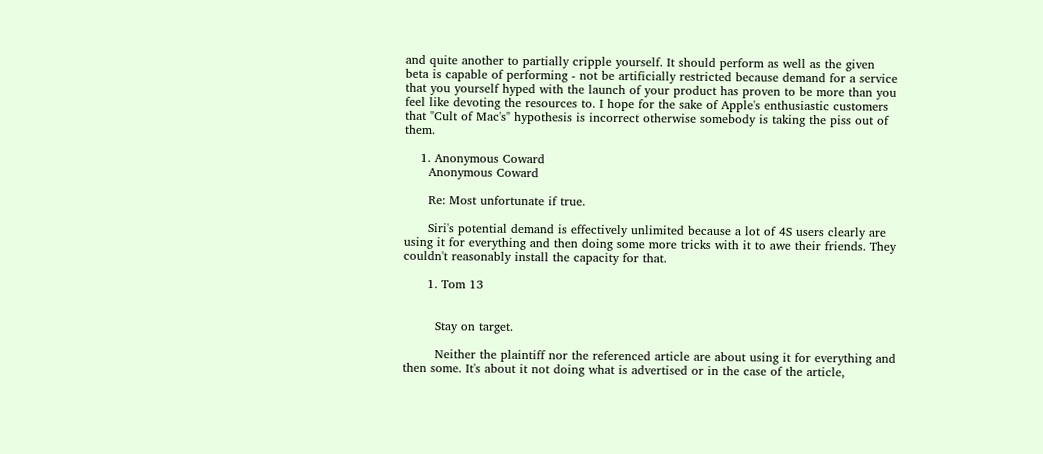and quite another to partially cripple yourself. It should perform as well as the given beta is capable of performing - not be artificially restricted because demand for a service that you yourself hyped with the launch of your product has proven to be more than you feel like devoting the resources to. I hope for the sake of Apple's enthusiastic customers that "Cult of Mac's" hypothesis is incorrect otherwise somebody is taking the piss out of them.

    1. Anonymous Coward
      Anonymous Coward

      Re: Most unfortunate if true.

      Siri's potential demand is effectively unlimited because a lot of 4S users clearly are using it for everything and then doing some more tricks with it to awe their friends. They couldn't reasonably install the capacity for that.

      1. Tom 13


        Stay on target.

        Neither the plaintiff nor the referenced article are about using it for everything and then some. It's about it not doing what is advertised or in the case of the article,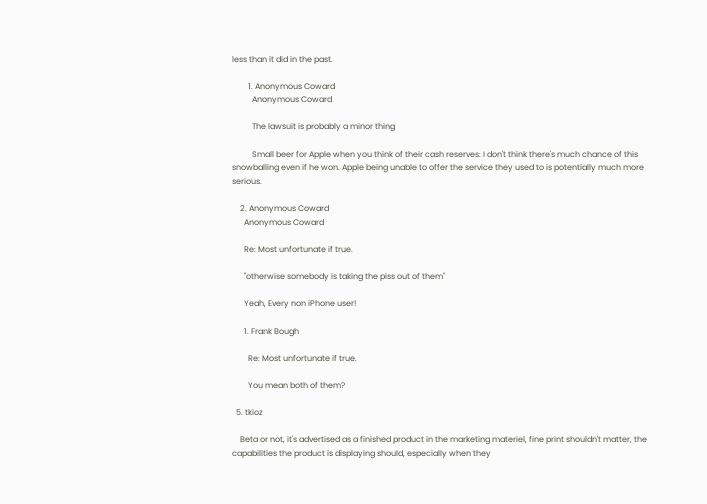less than it did in the past.

        1. Anonymous Coward
          Anonymous Coward

          The lawsuit is probably a minor thing

          Small beer for Apple when you think of their cash reserves: I don't think there's much chance of this snowballing even if he won. Apple being unable to offer the service they used to is potentially much more serious.

    2. Anonymous Coward
      Anonymous Coward

      Re: Most unfortunate if true.

      "otherwise somebody is taking the piss out of them"

      Yeah, Every non iPhone user!

      1. Frank Bough

        Re: Most unfortunate if true.

        You mean both of them?

  5. tkioz

    Beta or not, it's advertised as a finished product in the marketing materiel, fine print shouldn't matter, the capabilities the product is displaying should, especially when they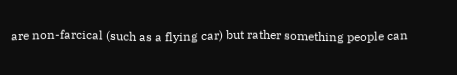are non-farcical (such as a flying car) but rather something people can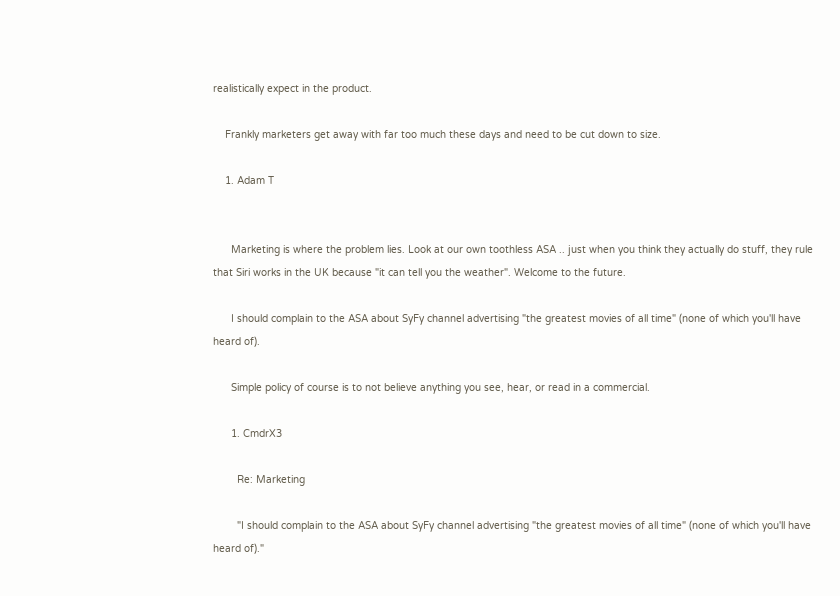realistically expect in the product.

    Frankly marketers get away with far too much these days and need to be cut down to size.

    1. Adam T


      Marketing is where the problem lies. Look at our own toothless ASA .. just when you think they actually do stuff, they rule that Siri works in the UK because "it can tell you the weather". Welcome to the future.

      I should complain to the ASA about SyFy channel advertising "the greatest movies of all time" (none of which you'll have heard of).

      Simple policy of course is to not believe anything you see, hear, or read in a commercial.

      1. CmdrX3

        Re: Marketing

        "I should complain to the ASA about SyFy channel advertising "the greatest movies of all time" (none of which you'll have heard of)."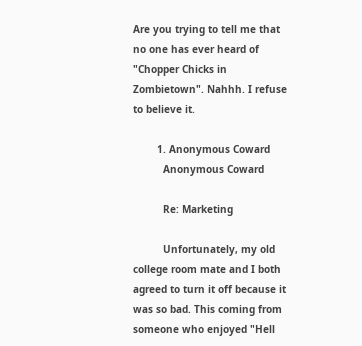Are you trying to tell me that no one has ever heard of "Chopper Chicks in Zombietown". Nahhh. I refuse to believe it.

        1. Anonymous Coward
          Anonymous Coward

          Re: Marketing

          Unfortunately, my old college room mate and I both agreed to turn it off because it was so bad. This coming from someone who enjoyed "Hell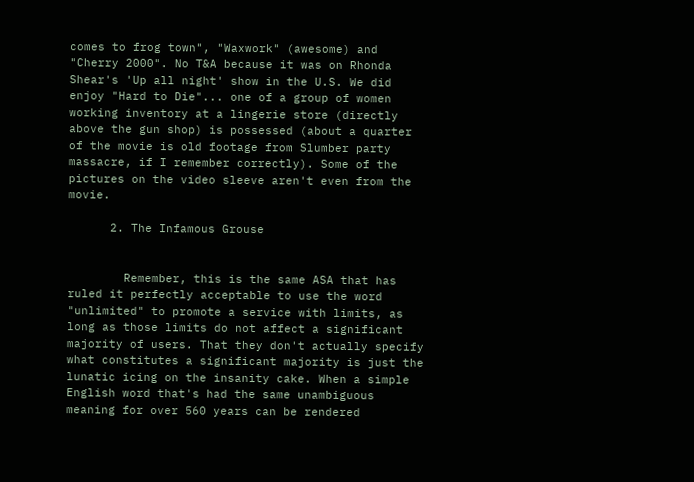comes to frog town", "Waxwork" (awesome) and "Cherry 2000". No T&A because it was on Rhonda Shear's 'Up all night' show in the U.S. We did enjoy "Hard to Die"... one of a group of women working inventory at a lingerie store (directly above the gun shop) is possessed (about a quarter of the movie is old footage from Slumber party massacre, if I remember correctly). Some of the pictures on the video sleeve aren't even from the movie.

      2. The Infamous Grouse


        Remember, this is the same ASA that has ruled it perfectly acceptable to use the word "unlimited" to promote a service with limits, as long as those limits do not affect a significant majority of users. That they don't actually specify what constitutes a significant majority is just the lunatic icing on the insanity cake. When a simple English word that's had the same unambiguous meaning for over 560 years can be rendered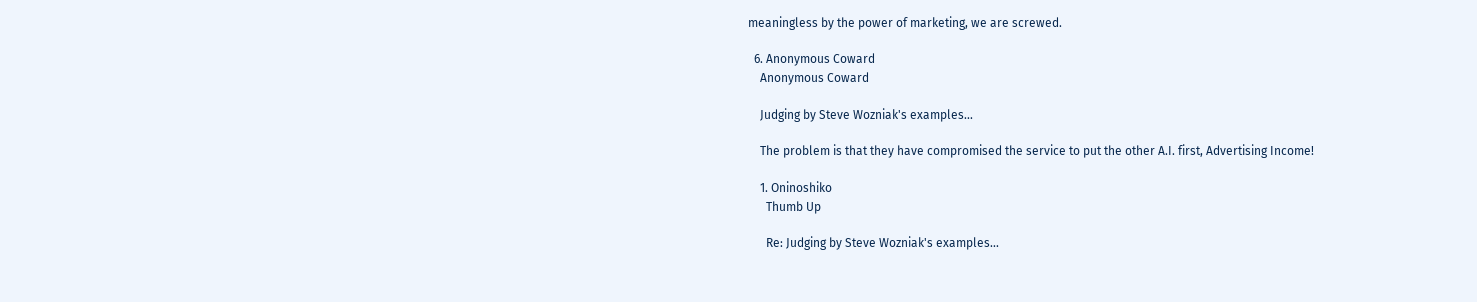meaningless by the power of marketing, we are screwed.

  6. Anonymous Coward
    Anonymous Coward

    Judging by Steve Wozniak's examples...

    The problem is that they have compromised the service to put the other A.I. first, Advertising Income!

    1. Oninoshiko
      Thumb Up

      Re: Judging by Steve Wozniak's examples...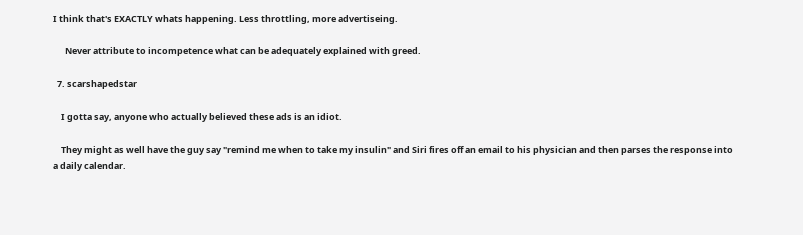I think that's EXACTLY whats happening. Less throttling, more advertiseing.

      Never attribute to incompetence what can be adequately explained with greed.

  7. scarshapedstar

    I gotta say, anyone who actually believed these ads is an idiot.

    They might as well have the guy say "remind me when to take my insulin" and Siri fires off an email to his physician and then parses the response into a daily calendar.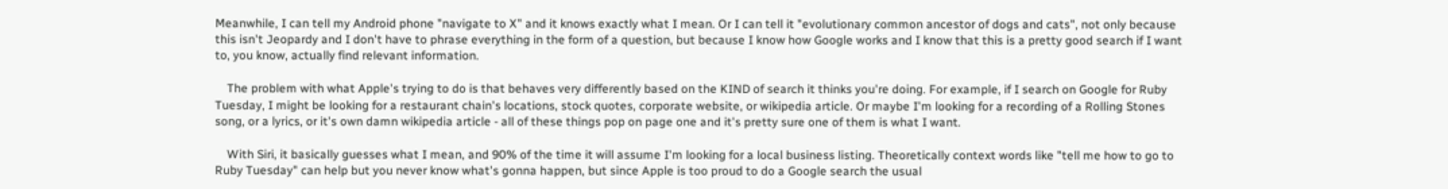Meanwhile, I can tell my Android phone "navigate to X" and it knows exactly what I mean. Or I can tell it "evolutionary common ancestor of dogs and cats", not only because this isn't Jeopardy and I don't have to phrase everything in the form of a question, but because I know how Google works and I know that this is a pretty good search if I want to, you know, actually find relevant information.

    The problem with what Apple's trying to do is that behaves very differently based on the KIND of search it thinks you're doing. For example, if I search on Google for Ruby Tuesday, I might be looking for a restaurant chain's locations, stock quotes, corporate website, or wikipedia article. Or maybe I'm looking for a recording of a Rolling Stones song, or a lyrics, or it's own damn wikipedia article - all of these things pop on page one and it's pretty sure one of them is what I want.

    With Siri, it basically guesses what I mean, and 90% of the time it will assume I'm looking for a local business listing. Theoretically context words like "tell me how to go to Ruby Tuesday" can help but you never know what's gonna happen, but since Apple is too proud to do a Google search the usual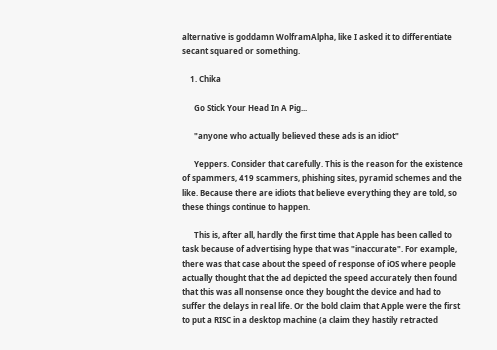alternative is goddamn WolframAlpha, like I asked it to differentiate secant squared or something.

    1. Chika

      Go Stick Your Head In A Pig...

      "anyone who actually believed these ads is an idiot"

      Yeppers. Consider that carefully. This is the reason for the existence of spammers, 419 scammers, phishing sites, pyramid schemes and the like. Because there are idiots that believe everything they are told, so these things continue to happen.

      This is, after all, hardly the first time that Apple has been called to task because of advertising hype that was "inaccurate". For example, there was that case about the speed of response of iOS where people actually thought that the ad depicted the speed accurately then found that this was all nonsense once they bought the device and had to suffer the delays in real life. Or the bold claim that Apple were the first to put a RISC in a desktop machine (a claim they hastily retracted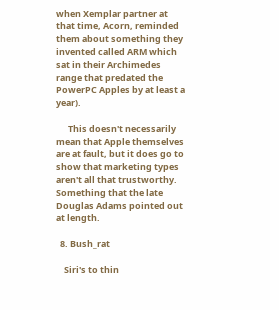when Xemplar partner at that time, Acorn, reminded them about something they invented called ARM which sat in their Archimedes range that predated the PowerPC Apples by at least a year).

      This doesn't necessarily mean that Apple themselves are at fault, but it does go to show that marketing types aren't all that trustworthy. Something that the late Douglas Adams pointed out at length.

  8. Bush_rat

    Siri's to thin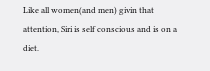Like all women(and men) givin that attention, Siri is self conscious and is on a diet.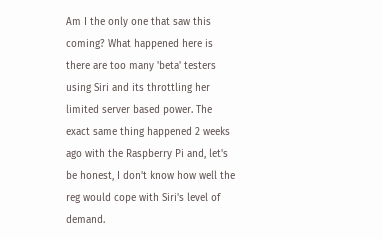Am I the only one that saw this coming? What happened here is there are too many 'beta' testers using Siri and its throttling her limited server based power. The exact same thing happened 2 weeks ago with the Raspberry Pi and, let's be honest, I don't know how well the reg would cope with Siri's level of demand.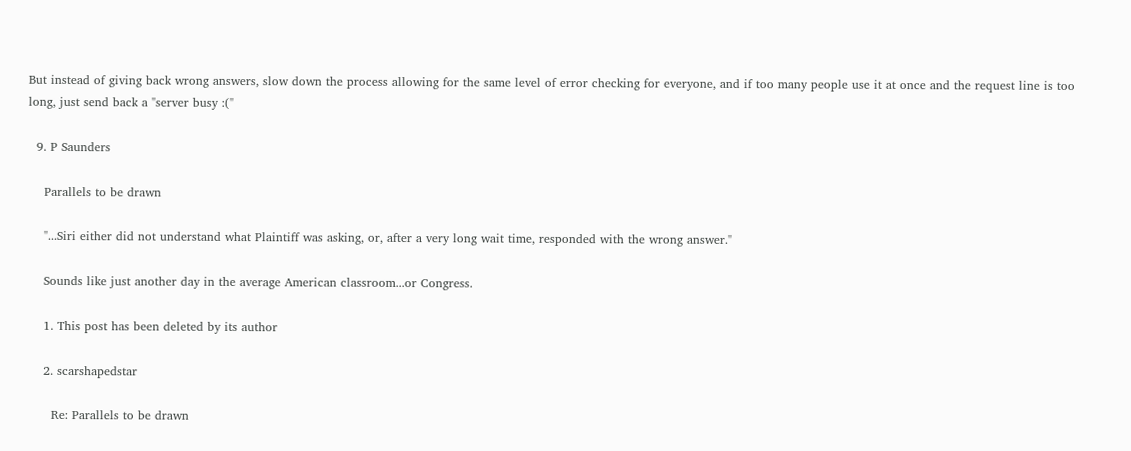But instead of giving back wrong answers, slow down the process allowing for the same level of error checking for everyone, and if too many people use it at once and the request line is too long, just send back a "server busy :("

  9. P Saunders

    Parallels to be drawn

    "...Siri either did not understand what Plaintiff was asking, or, after a very long wait time, responded with the wrong answer."

    Sounds like just another day in the average American classroom...or Congress.

    1. This post has been deleted by its author

    2. scarshapedstar

      Re: Parallels to be drawn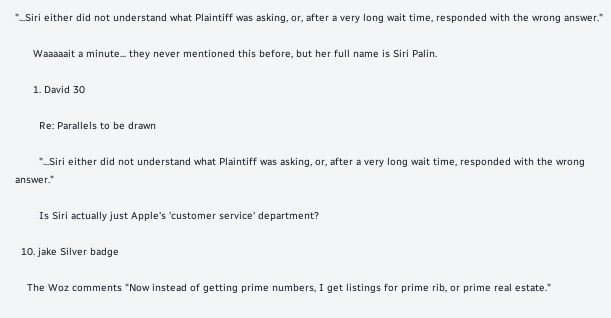"...Siri either did not understand what Plaintiff was asking, or, after a very long wait time, responded with the wrong answer."

      Waaaaait a minute... they never mentioned this before, but her full name is Siri Palin.

      1. David 30

        Re: Parallels to be drawn

        "...Siri either did not understand what Plaintiff was asking, or, after a very long wait time, responded with the wrong answer."

        Is Siri actually just Apple's 'customer service' department?

  10. jake Silver badge

    The Woz comments "Now instead of getting prime numbers, I get listings for prime rib, or prime real estate."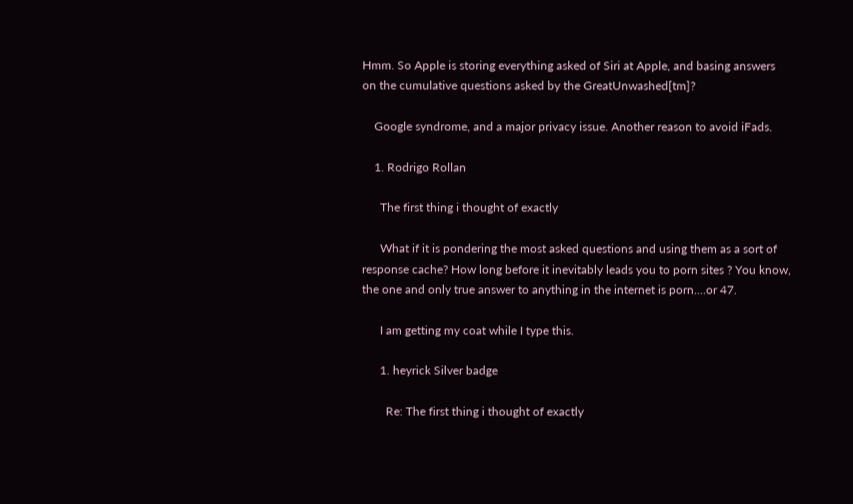Hmm. So Apple is storing everything asked of Siri at Apple, and basing answers on the cumulative questions asked by the GreatUnwashed[tm]?

    Google syndrome, and a major privacy issue. Another reason to avoid iFads.

    1. Rodrigo Rollan

      The first thing i thought of exactly

      What if it is pondering the most asked questions and using them as a sort of response cache? How long before it inevitably leads you to porn sites ? You know, the one and only true answer to anything in the internet is porn....or 47.

      I am getting my coat while I type this.

      1. heyrick Silver badge

        Re: The first thing i thought of exactly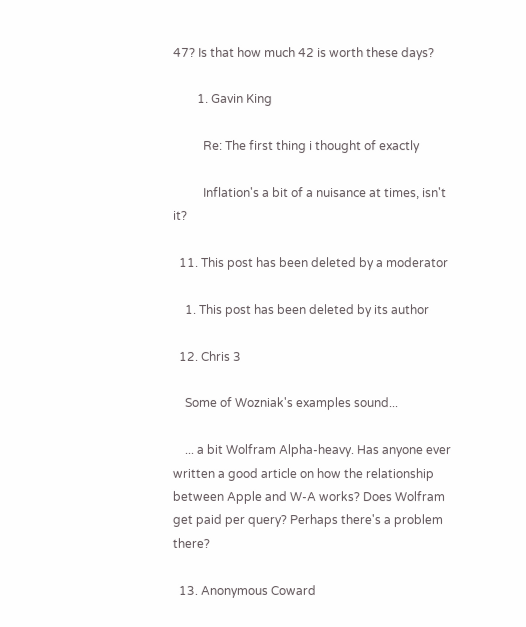47? Is that how much 42 is worth these days?

        1. Gavin King

          Re: The first thing i thought of exactly

          Inflation's a bit of a nuisance at times, isn't it?

  11. This post has been deleted by a moderator

    1. This post has been deleted by its author

  12. Chris 3

    Some of Wozniak's examples sound...

    ... a bit Wolfram Alpha-heavy. Has anyone ever written a good article on how the relationship between Apple and W-A works? Does Wolfram get paid per query? Perhaps there's a problem there?

  13. Anonymous Coward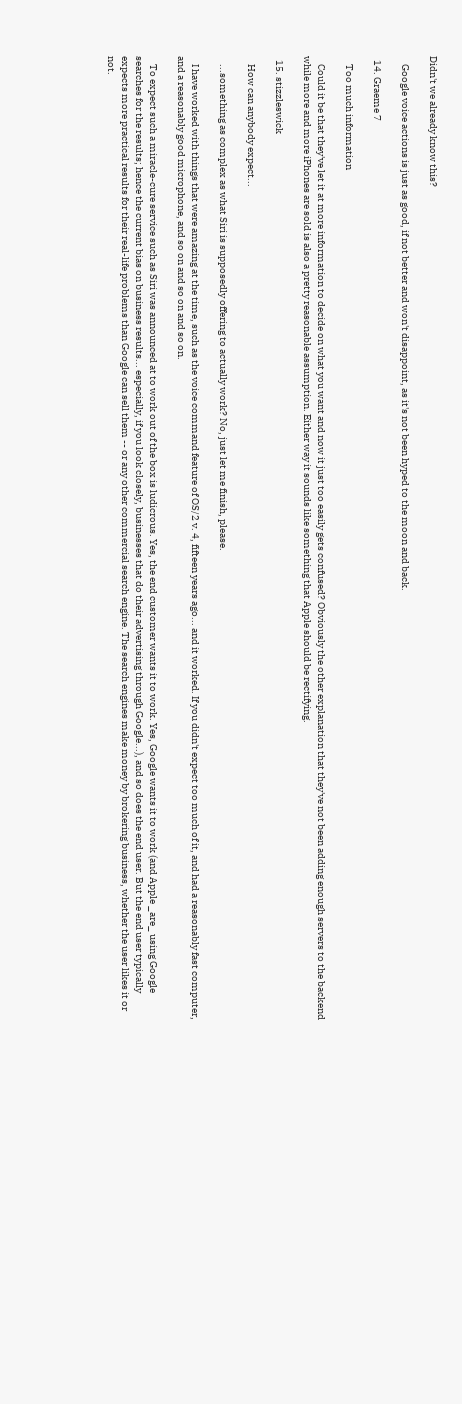Didn't we already know this?

    Google voice actions is just as good, if not better and won't disappoint, as it's not been hyped to the moon and back.

  14. Graeme 7

    Too much information

    Could it be that they've let it at more information to decide on what you want and now it just too easily gets confused? Obviously the other explanation that they've not been adding enough servers to the backend while more and more iPhones are sold is also a pretty reasonable assumption. Either way it sounds like something that Apple should be rectifying.

  15. stizzleswick

    How can anybody expect...

    ...something as complex as what Siri is supposedly offering to actually work? No, just let me finish, please.

    I have worked with things that were amazing at the time, such as the voice command feature of OS/2 v. 4, fifteen years ago... and it worked. If you didn't expect too much of it, and had a reasonably fast computer, and a reasonably good microphone, and so on and so on and so on.

    To expect such a miracle-cure service such as Siri was announced at to work out of the box is ludicrous. Yes, the end customer wants it to work. Yes, Google wants it to work (and Apple _are_ using Google searches for the results; hence the current bias on business results... especially, if you look closely, businesses that do their advertising through Google...), and so does the end user. But the end user typically expects more practical results for their real-life problems than Google can sell them -- or any other commercial search engine. The search engines make money by brokering business, whether the user likes it or not.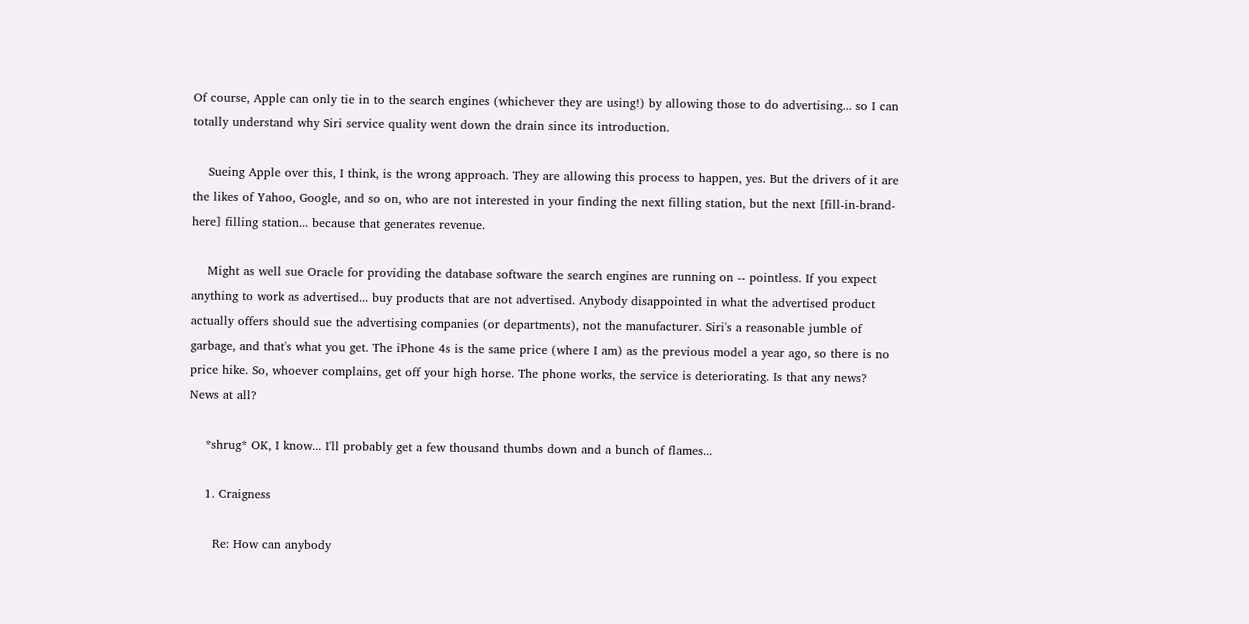Of course, Apple can only tie in to the search engines (whichever they are using!) by allowing those to do advertising... so I can totally understand why Siri service quality went down the drain since its introduction.

    Sueing Apple over this, I think, is the wrong approach. They are allowing this process to happen, yes. But the drivers of it are the likes of Yahoo, Google, and so on, who are not interested in your finding the next filling station, but the next [fill-in-brand-here] filling station... because that generates revenue.

    Might as well sue Oracle for providing the database software the search engines are running on -- pointless. If you expect anything to work as advertised... buy products that are not advertised. Anybody disappointed in what the advertised product actually offers should sue the advertising companies (or departments), not the manufacturer. Siri's a reasonable jumble of garbage, and that's what you get. The iPhone 4s is the same price (where I am) as the previous model a year ago, so there is no price hike. So, whoever complains, get off your high horse. The phone works, the service is deteriorating. Is that any news? News at all?

    *shrug* OK, I know... I'll probably get a few thousand thumbs down and a bunch of flames...

    1. Craigness

      Re: How can anybody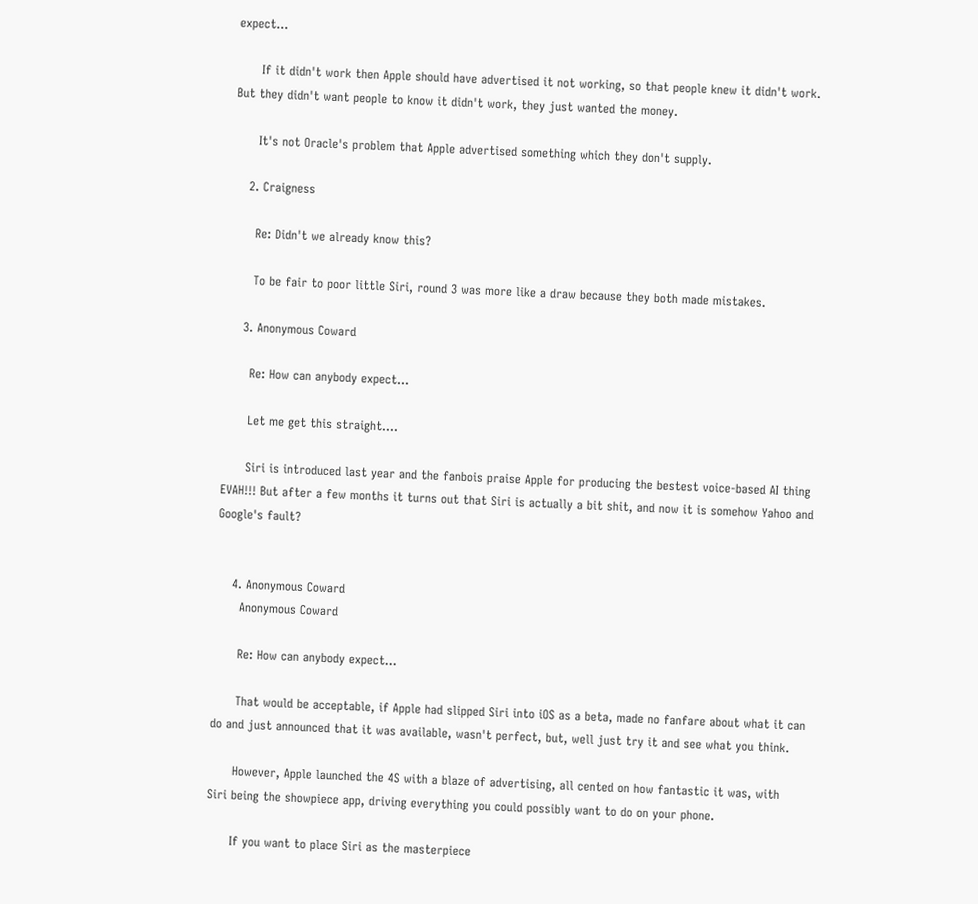expect...

      If it didn't work then Apple should have advertised it not working, so that people knew it didn't work. But they didn't want people to know it didn't work, they just wanted the money.

      It's not Oracle's problem that Apple advertised something which they don't supply.

    2. Craigness

      Re: Didn't we already know this?

      To be fair to poor little Siri, round 3 was more like a draw because they both made mistakes.

    3. Anonymous Coward

      Re: How can anybody expect...

      Let me get this straight....

      Siri is introduced last year and the fanbois praise Apple for producing the bestest voice-based AI thing EVAH!!! But after a few months it turns out that Siri is actually a bit shit, and now it is somehow Yahoo and Google's fault?


    4. Anonymous Coward
      Anonymous Coward

      Re: How can anybody expect...

      That would be acceptable, if Apple had slipped Siri into iOS as a beta, made no fanfare about what it can do and just announced that it was available, wasn't perfect, but, well just try it and see what you think.

      However, Apple launched the 4S with a blaze of advertising, all cented on how fantastic it was, with Siri being the showpiece app, driving everything you could possibly want to do on your phone.

      If you want to place Siri as the masterpiece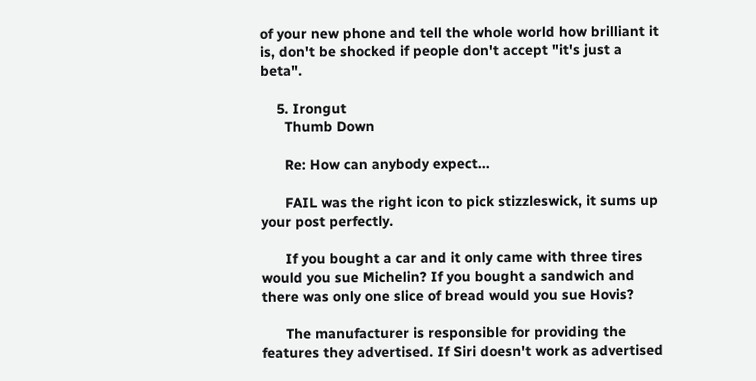of your new phone and tell the whole world how brilliant it is, don't be shocked if people don't accept "it's just a beta".

    5. Irongut
      Thumb Down

      Re: How can anybody expect...

      FAIL was the right icon to pick stizzleswick, it sums up your post perfectly.

      If you bought a car and it only came with three tires would you sue Michelin? If you bought a sandwich and there was only one slice of bread would you sue Hovis?

      The manufacturer is responsible for providing the features they advertised. If Siri doesn't work as advertised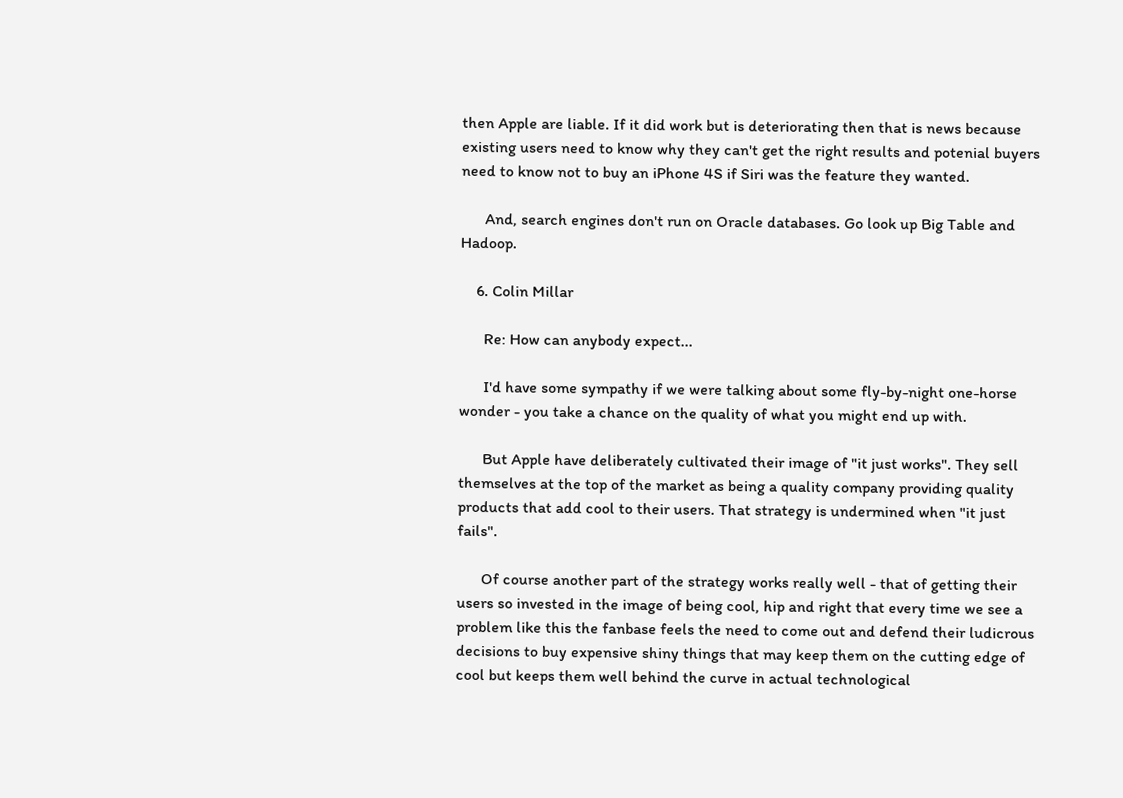then Apple are liable. If it did work but is deteriorating then that is news because existing users need to know why they can't get the right results and potenial buyers need to know not to buy an iPhone 4S if Siri was the feature they wanted.

      And, search engines don't run on Oracle databases. Go look up Big Table and Hadoop.

    6. Colin Millar

      Re: How can anybody expect...

      I'd have some sympathy if we were talking about some fly-by-night one-horse wonder - you take a chance on the quality of what you might end up with.

      But Apple have deliberately cultivated their image of "it just works". They sell themselves at the top of the market as being a quality company providing quality products that add cool to their users. That strategy is undermined when "it just fails".

      Of course another part of the strategy works really well - that of getting their users so invested in the image of being cool, hip and right that every time we see a problem like this the fanbase feels the need to come out and defend their ludicrous decisions to buy expensive shiny things that may keep them on the cutting edge of cool but keeps them well behind the curve in actual technological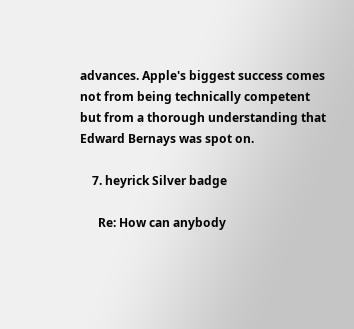advances. Apple's biggest success comes not from being technically competent but from a thorough understanding that Edward Bernays was spot on.

    7. heyrick Silver badge

      Re: How can anybody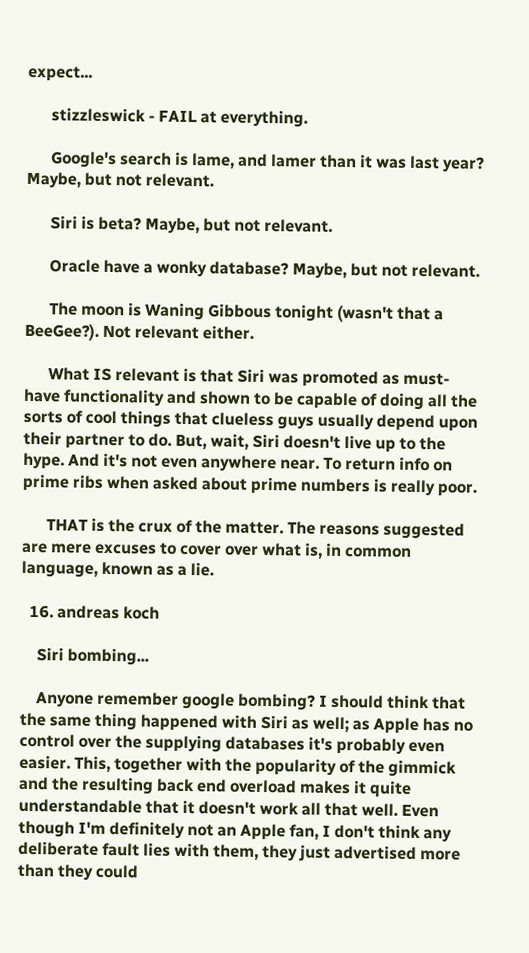expect...

      stizzleswick - FAIL at everything.

      Google's search is lame, and lamer than it was last year? Maybe, but not relevant.

      Siri is beta? Maybe, but not relevant.

      Oracle have a wonky database? Maybe, but not relevant.

      The moon is Waning Gibbous tonight (wasn't that a BeeGee?). Not relevant either.

      What IS relevant is that Siri was promoted as must-have functionality and shown to be capable of doing all the sorts of cool things that clueless guys usually depend upon their partner to do. But, wait, Siri doesn't live up to the hype. And it's not even anywhere near. To return info on prime ribs when asked about prime numbers is really poor.

      THAT is the crux of the matter. The reasons suggested are mere excuses to cover over what is, in common language, known as a lie.

  16. andreas koch

    Siri bombing...

    Anyone remember google bombing? I should think that the same thing happened with Siri as well; as Apple has no control over the supplying databases it's probably even easier. This, together with the popularity of the gimmick and the resulting back end overload makes it quite understandable that it doesn't work all that well. Even though I'm definitely not an Apple fan, I don't think any deliberate fault lies with them, they just advertised more than they could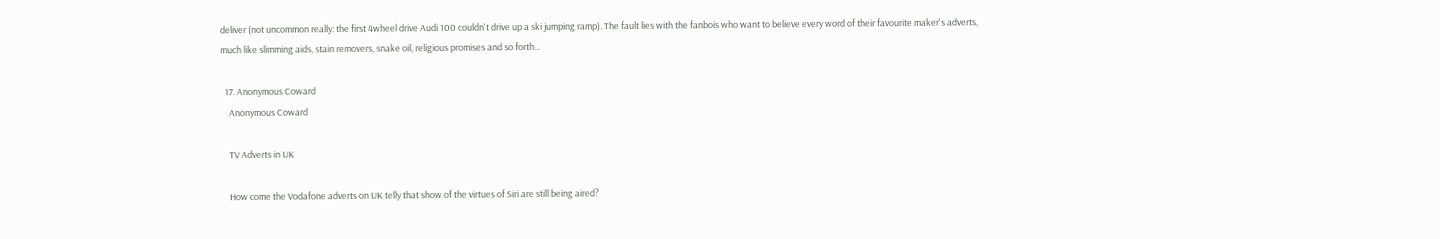deliver (not uncommon really: the first 4wheel drive Audi 100 couldn't drive up a ski jumping ramp). The fault lies with the fanbois who want to believe every word of their favourite maker's adverts, much like slimming aids, stain removers, snake oil, religious promises and so forth...

  17. Anonymous Coward
    Anonymous Coward

    TV Adverts in UK

    How come the Vodafone adverts on UK telly that show of the virtues of Siri are still being aired?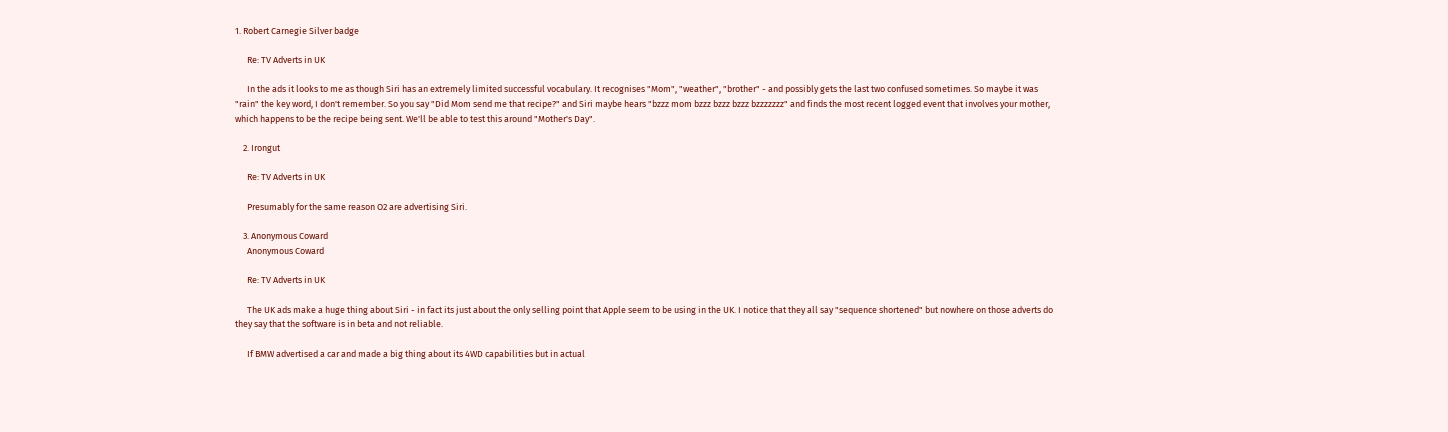1. Robert Carnegie Silver badge

      Re: TV Adverts in UK

      In the ads it looks to me as though Siri has an extremely limited successful vocabulary. It recognises "Mom", "weather", "brother" - and possibly gets the last two confused sometimes. So maybe it was "rain" the key word, I don't remember. So you say "Did Mom send me that recipe?" and Siri maybe hears "bzzz mom bzzz bzzz bzzz bzzzzzzz" and finds the most recent logged event that involves your mother, which happens to be the recipe being sent. We'll be able to test this around "Mother's Day".

    2. Irongut

      Re: TV Adverts in UK

      Presumably for the same reason O2 are advertising Siri.

    3. Anonymous Coward
      Anonymous Coward

      Re: TV Adverts in UK

      The UK ads make a huge thing about Siri - in fact its just about the only selling point that Apple seem to be using in the UK. I notice that they all say "sequence shortened" but nowhere on those adverts do they say that the software is in beta and not reliable.

      If BMW advertised a car and made a big thing about its 4WD capabilities but in actual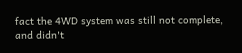fact the 4WD system was still not complete, and didn't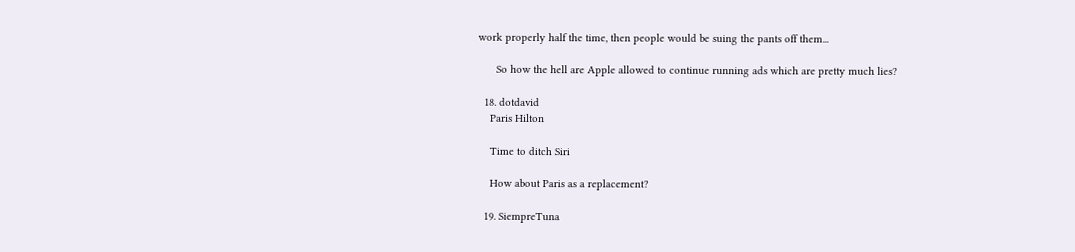work properly half the time, then people would be suing the pants off them...

      So how the hell are Apple allowed to continue running ads which are pretty much lies?

  18. dotdavid
    Paris Hilton

    Time to ditch Siri

    How about Paris as a replacement?

  19. SiempreTuna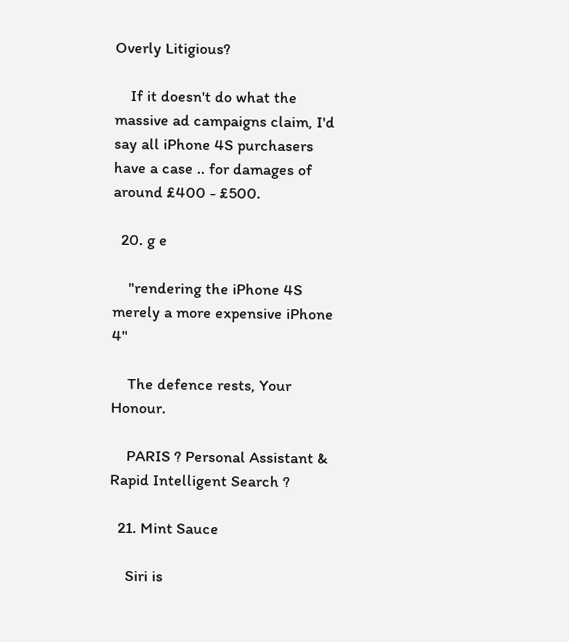Overly Litigious?

    If it doesn't do what the massive ad campaigns claim, I'd say all iPhone 4S purchasers have a case .. for damages of around £400 - £500.

  20. g e

    "rendering the iPhone 4S merely a more expensive iPhone 4"

    The defence rests, Your Honour.

    PARIS ? Personal Assistant & Rapid Intelligent Search ?

  21. Mint Sauce

    Siri is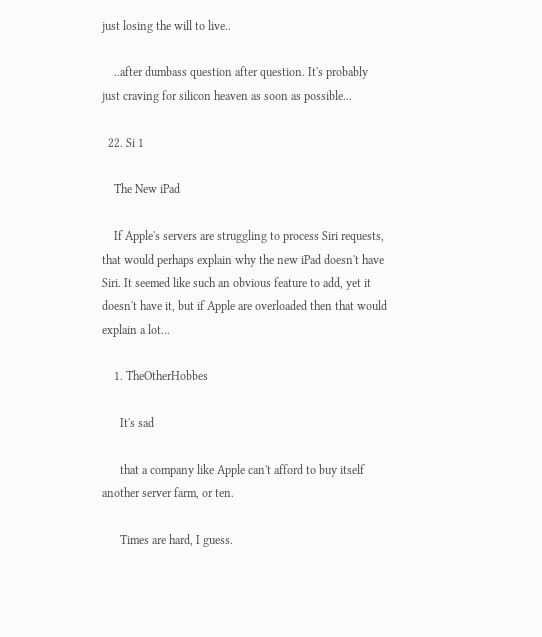just losing the will to live..

    ..after dumbass question after question. It's probably just craving for silicon heaven as soon as possible...

  22. Si 1

    The New iPad

    If Apple's servers are struggling to process Siri requests, that would perhaps explain why the new iPad doesn't have Siri. It seemed like such an obvious feature to add, yet it doesn't have it, but if Apple are overloaded then that would explain a lot...

    1. TheOtherHobbes

      It's sad

      that a company like Apple can't afford to buy itself another server farm, or ten.

      Times are hard, I guess.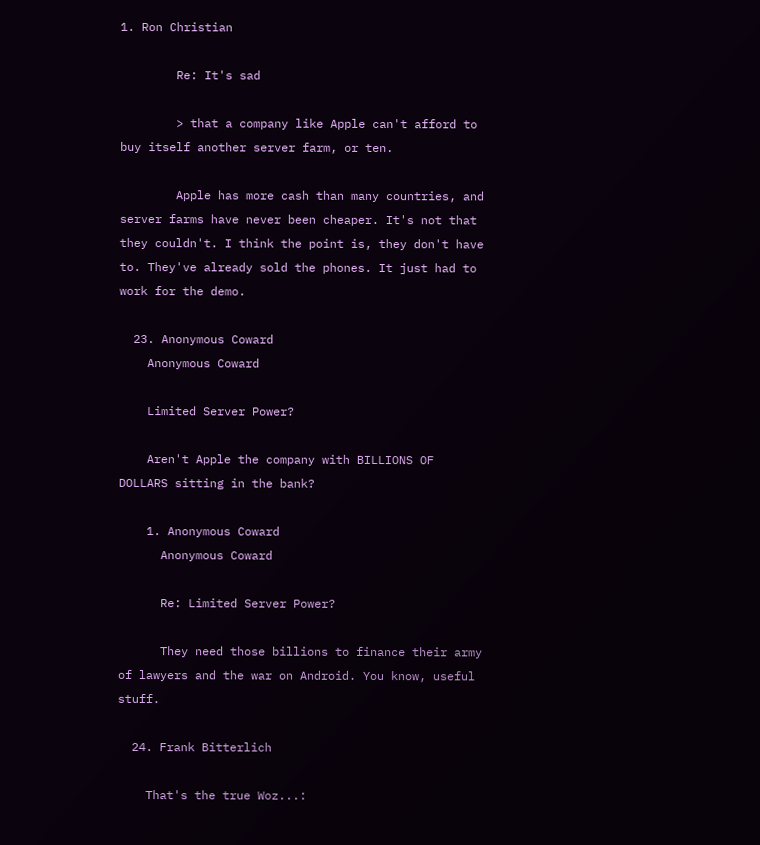1. Ron Christian

        Re: It's sad

        > that a company like Apple can't afford to buy itself another server farm, or ten.

        Apple has more cash than many countries, and server farms have never been cheaper. It's not that they couldn't. I think the point is, they don't have to. They've already sold the phones. It just had to work for the demo.

  23. Anonymous Coward
    Anonymous Coward

    Limited Server Power?

    Aren't Apple the company with BILLIONS OF DOLLARS sitting in the bank?

    1. Anonymous Coward
      Anonymous Coward

      Re: Limited Server Power?

      They need those billions to finance their army of lawyers and the war on Android. You know, useful stuff.

  24. Frank Bitterlich

    That's the true Woz...: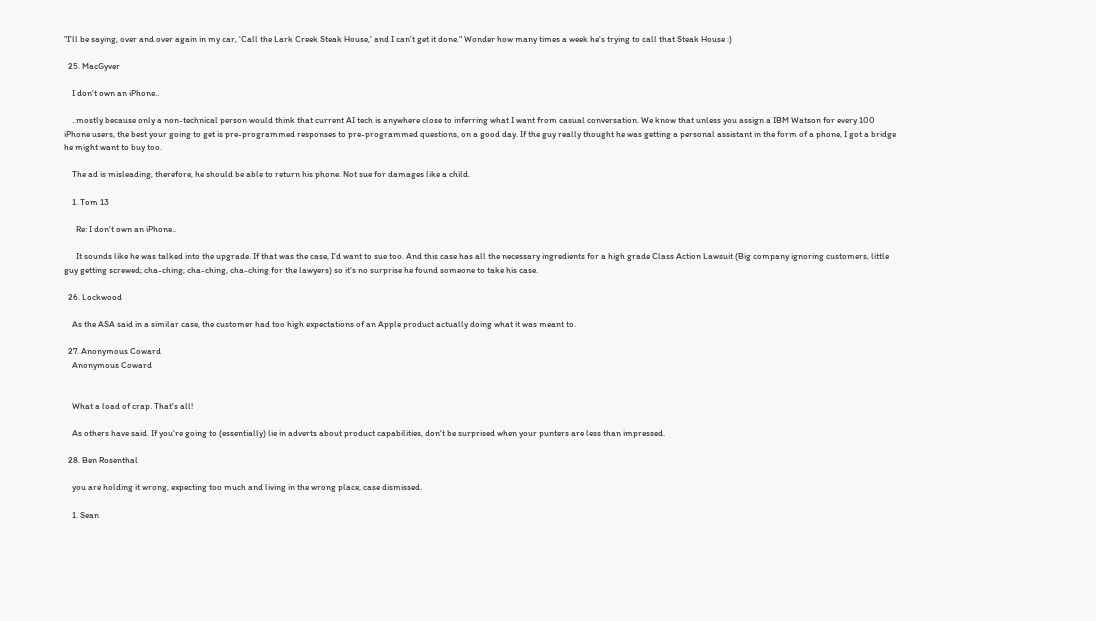"I'll be saying, over and over again in my car, 'Call the Lark Creek Steak House,' and I can't get it done." Wonder how many times a week he's trying to call that Steak House :)

  25. MacGyver

    I don't own an iPhone..

    ..mostly because only a non-technical person would think that current AI tech is anywhere close to inferring what I want from casual conversation. We know that unless you assign a IBM Watson for every 100 iPhone users, the best your going to get is pre-programmed responses to pre-programmed questions, on a good day. If the guy really thought he was getting a personal assistant in the form of a phone, I got a bridge he might want to buy too.

    The ad is misleading, therefore, he should be able to return his phone. Not sue for damages like a child.

    1. Tom 13

      Re: I don't own an iPhone..

      It sounds like he was talked into the upgrade. If that was the case, I'd want to sue too. And this case has all the necessary ingredients for a high grade Class Action Lawsuit (Big company ignoring customers, little guy getting screwed; cha-ching, cha-ching, cha-ching for the lawyers) so it's no surprise he found someone to take his case.

  26. Lockwood

    As the ASA said in a similar case, the customer had too high expectations of an Apple product actually doing what it was meant to.

  27. Anonymous Coward
    Anonymous Coward


    What a load of crap. That's all!

    As others have said. If you're going to (essentially) lie in adverts about product capabilities, don't be surprised when your punters are less than impressed.

  28. Ben Rosenthal

    you are holding it wrong, expecting too much and living in the wrong place, case dismissed.

    1. Sean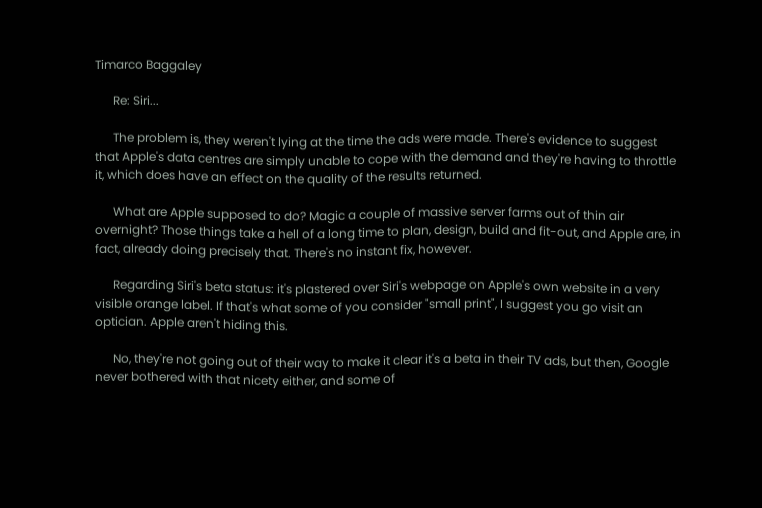Timarco Baggaley

      Re: Siri...

      The problem is, they weren't lying at the time the ads were made. There's evidence to suggest that Apple's data centres are simply unable to cope with the demand and they're having to throttle it, which does have an effect on the quality of the results returned.

      What are Apple supposed to do? Magic a couple of massive server farms out of thin air overnight? Those things take a hell of a long time to plan, design, build and fit-out, and Apple are, in fact, already doing precisely that. There's no instant fix, however.

      Regarding Siri's beta status: it's plastered over Siri's webpage on Apple's own website in a very visible orange label. If that's what some of you consider "small print", I suggest you go visit an optician. Apple aren't hiding this.

      No, they're not going out of their way to make it clear it's a beta in their TV ads, but then, Google never bothered with that nicety either, and some of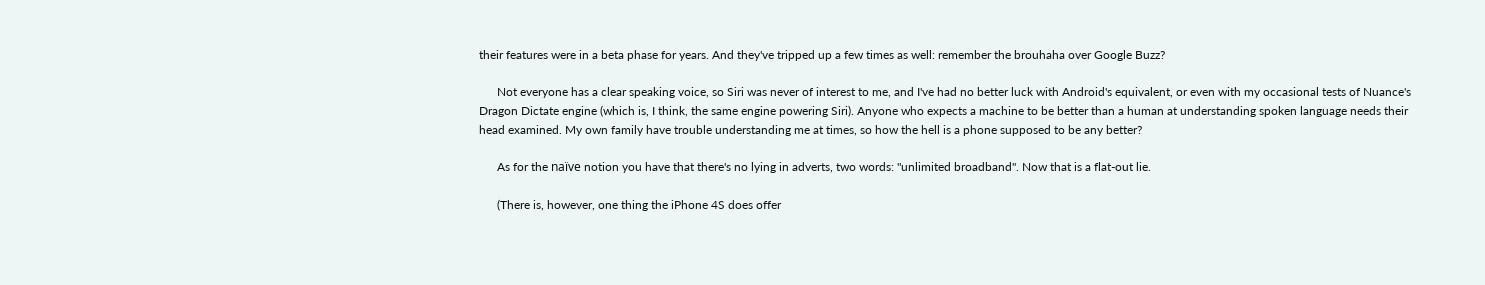their features were in a beta phase for years. And they've tripped up a few times as well: remember the brouhaha over Google Buzz?

      Not everyone has a clear speaking voice, so Siri was never of interest to me, and I've had no better luck with Android's equivalent, or even with my occasional tests of Nuance's Dragon Dictate engine (which is, I think, the same engine powering Siri). Anyone who expects a machine to be better than a human at understanding spoken language needs their head examined. My own family have trouble understanding me at times, so how the hell is a phone supposed to be any better?

      As for the naïve notion you have that there's no lying in adverts, two words: "unlimited broadband". Now that is a flat-out lie.

      (There is, however, one thing the iPhone 4S does offer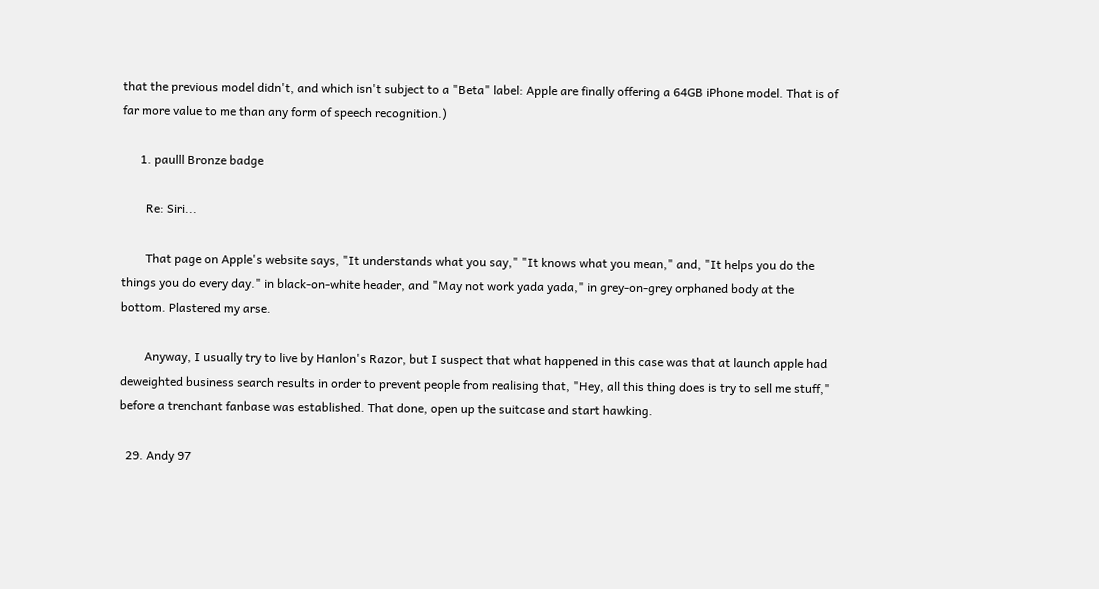that the previous model didn't, and which isn't subject to a "Beta" label: Apple are finally offering a 64GB iPhone model. That is of far more value to me than any form of speech recognition.)

      1. paulll Bronze badge

        Re: Siri...

        That page on Apple's website says, "It understands what you say," "It knows what you mean," and, "It helps you do the things you do every day." in black-on-white header, and "May not work yada yada," in grey-on-grey orphaned body at the bottom. Plastered my arse.

        Anyway, I usually try to live by Hanlon's Razor, but I suspect that what happened in this case was that at launch apple had deweighted business search results in order to prevent people from realising that, "Hey, all this thing does is try to sell me stuff," before a trenchant fanbase was established. That done, open up the suitcase and start hawking.

  29. Andy 97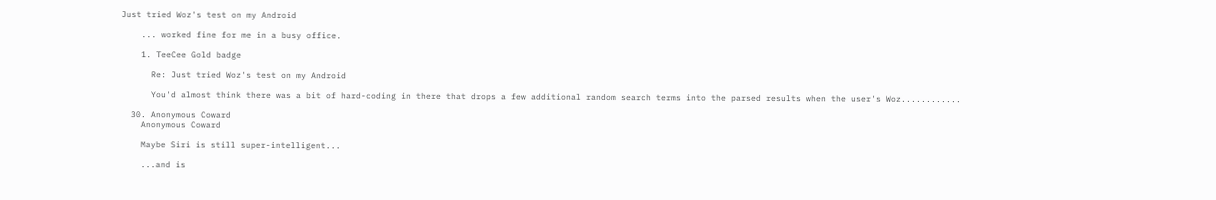Just tried Woz's test on my Android

    ... worked fine for me in a busy office.

    1. TeeCee Gold badge

      Re: Just tried Woz's test on my Android

      You'd almost think there was a bit of hard-coding in there that drops a few additional random search terms into the parsed results when the user's Woz............

  30. Anonymous Coward
    Anonymous Coward

    Maybe Siri is still super-intelligent...

    ...and is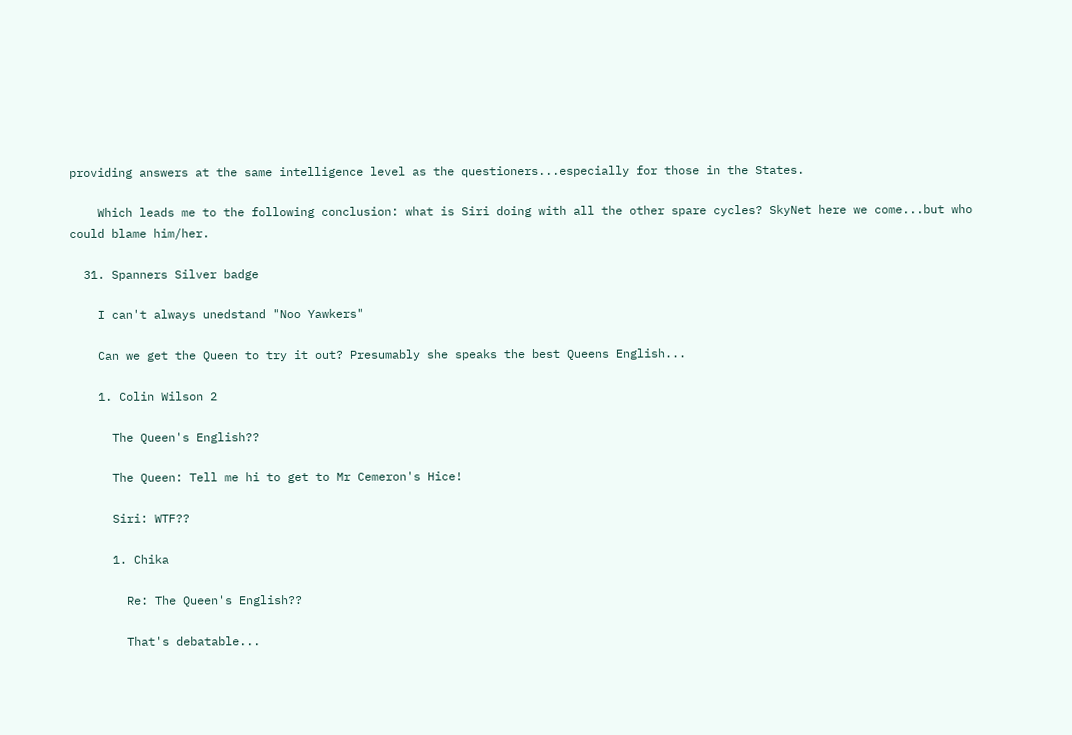providing answers at the same intelligence level as the questioners...especially for those in the States.

    Which leads me to the following conclusion: what is Siri doing with all the other spare cycles? SkyNet here we come...but who could blame him/her.

  31. Spanners Silver badge

    I can't always unedstand "Noo Yawkers"

    Can we get the Queen to try it out? Presumably she speaks the best Queens English...

    1. Colin Wilson 2

      The Queen's English??

      The Queen: Tell me hi to get to Mr Cemeron's Hice!

      Siri: WTF??

      1. Chika

        Re: The Queen's English??

        That's debatable...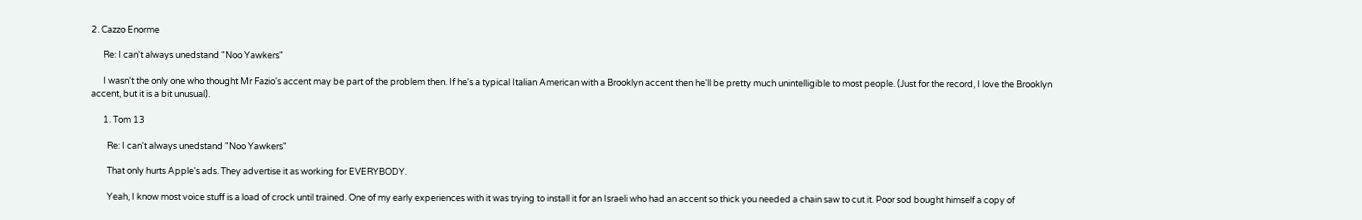2. Cazzo Enorme

      Re: I can't always unedstand "Noo Yawkers"

      I wasn't the only one who thought Mr Fazio's accent may be part of the problem then. If he's a typical Italian American with a Brooklyn accent then he'll be pretty much unintelligible to most people. (Just for the record, I love the Brooklyn accent, but it is a bit unusual).

      1. Tom 13

        Re: I can't always unedstand "Noo Yawkers"

        That only hurts Apple's ads. They advertise it as working for EVERYBODY.

        Yeah, I know most voice stuff is a load of crock until trained. One of my early experiences with it was trying to install it for an Israeli who had an accent so thick you needed a chain saw to cut it. Poor sod bought himself a copy of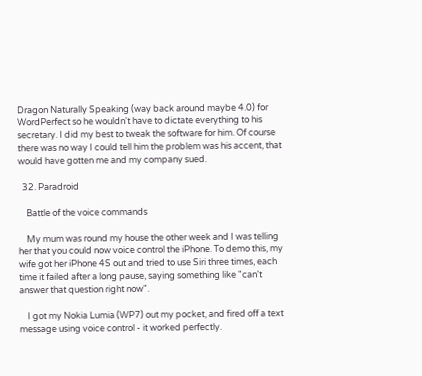Dragon Naturally Speaking (way back around maybe 4.0) for WordPerfect so he wouldn't have to dictate everything to his secretary. I did my best to tweak the software for him. Of course there was no way I could tell him the problem was his accent, that would have gotten me and my company sued.

  32. Paradroid

    Battle of the voice commands

    My mum was round my house the other week and I was telling her that you could now voice control the iPhone. To demo this, my wife got her iPhone 4S out and tried to use Siri three times, each time it failed after a long pause, saying something like "can't answer that question right now".

    I got my Nokia Lumia (WP7) out my pocket, and fired off a text message using voice control - it worked perfectly.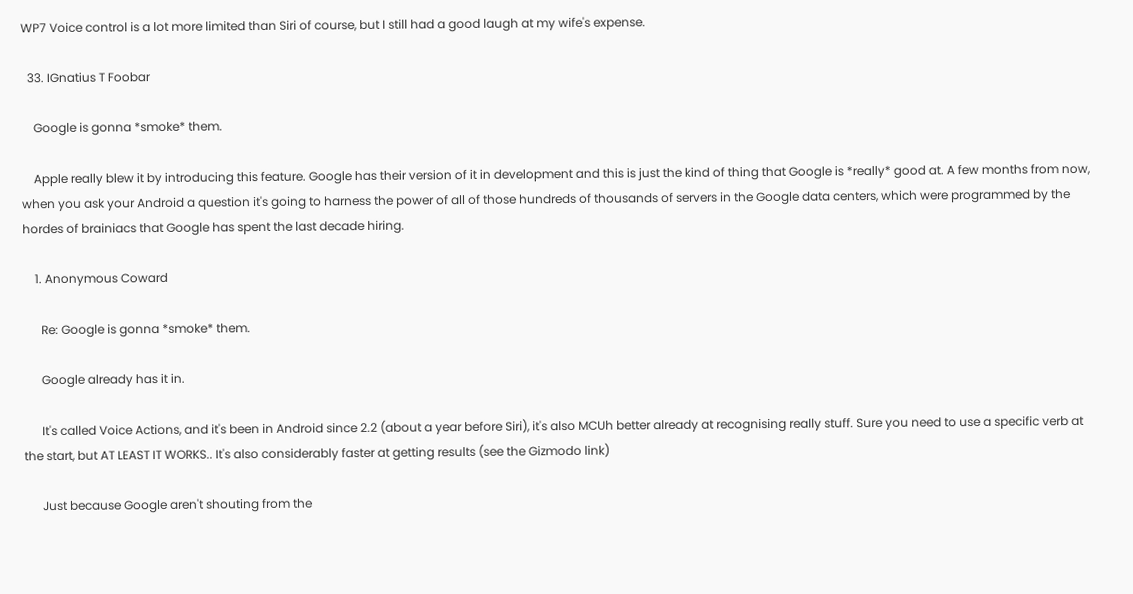WP7 Voice control is a lot more limited than Siri of course, but I still had a good laugh at my wife's expense.

  33. IGnatius T Foobar

    Google is gonna *smoke* them.

    Apple really blew it by introducing this feature. Google has their version of it in development and this is just the kind of thing that Google is *really* good at. A few months from now, when you ask your Android a question it's going to harness the power of all of those hundreds of thousands of servers in the Google data centers, which were programmed by the hordes of brainiacs that Google has spent the last decade hiring.

    1. Anonymous Coward

      Re: Google is gonna *smoke* them.

      Google already has it in.

      It's called Voice Actions, and it's been in Android since 2.2 (about a year before Siri), it's also MCUh better already at recognising really stuff. Sure you need to use a specific verb at the start, but AT LEAST IT WORKS.. It's also considerably faster at getting results (see the Gizmodo link)

      Just because Google aren't shouting from the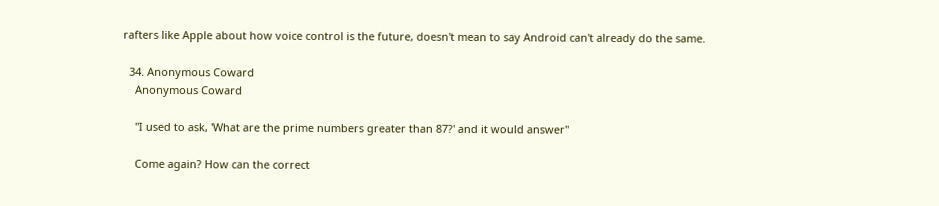rafters like Apple about how voice control is the future, doesn't mean to say Android can't already do the same.

  34. Anonymous Coward
    Anonymous Coward

    "I used to ask, 'What are the prime numbers greater than 87?' and it would answer"

    Come again? How can the correct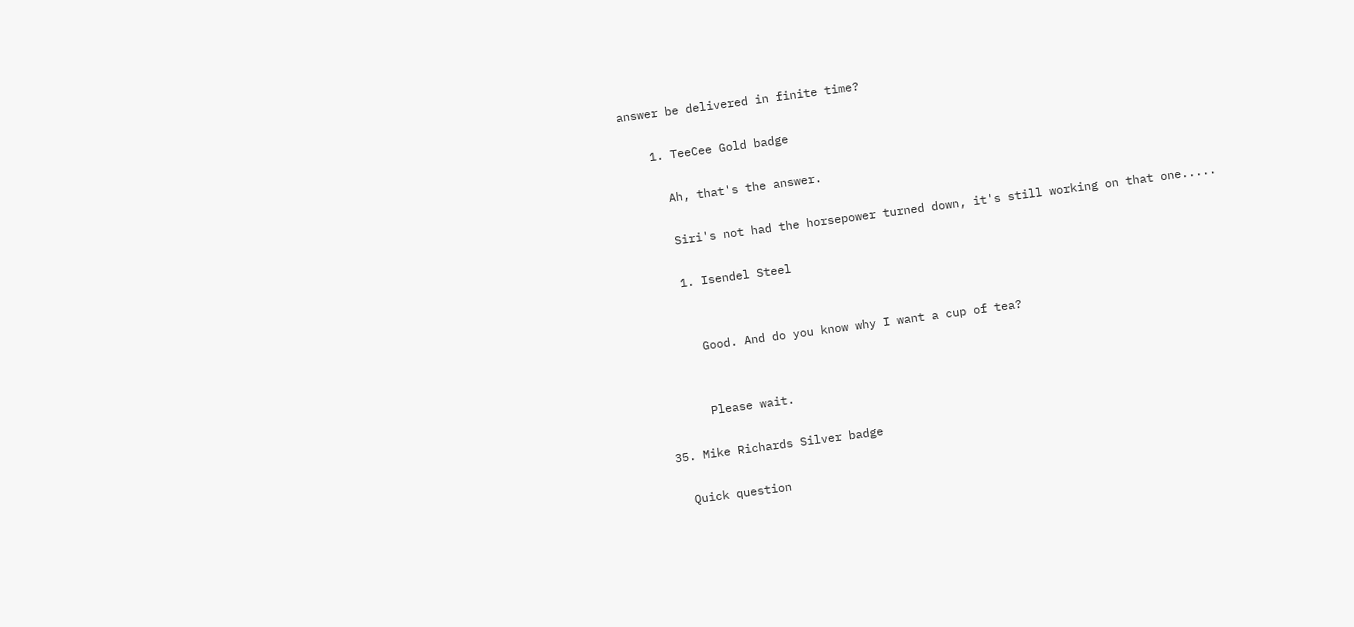answer be delivered in finite time?

    1. TeeCee Gold badge

      Ah, that's the answer.

      Siri's not had the horsepower turned down, it's still working on that one.....

      1. Isendel Steel


        Good. And do you know why I want a cup of tea?


        Please wait.

  35. Mike Richards Silver badge

    Quick question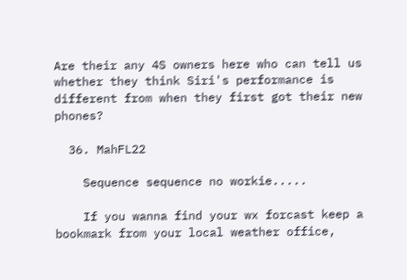Are their any 4S owners here who can tell us whether they think Siri's performance is different from when they first got their new phones?

  36. MahFL22

    Sequence sequence no workie.....

    If you wanna find your wx forcast keep a bookmark from your local weather office,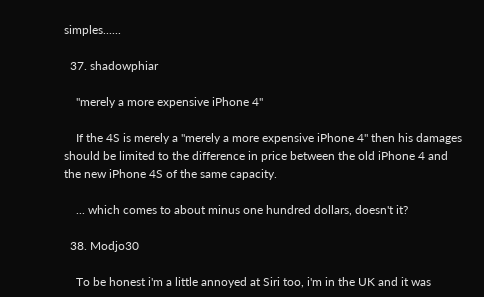simples......

  37. shadowphiar

    "merely a more expensive iPhone 4"

    If the 4S is merely a "merely a more expensive iPhone 4" then his damages should be limited to the difference in price between the old iPhone 4 and the new iPhone 4S of the same capacity.

    ... which comes to about minus one hundred dollars, doesn't it?

  38. Modjo30

    To be honest i'm a little annoyed at Siri too, i'm in the UK and it was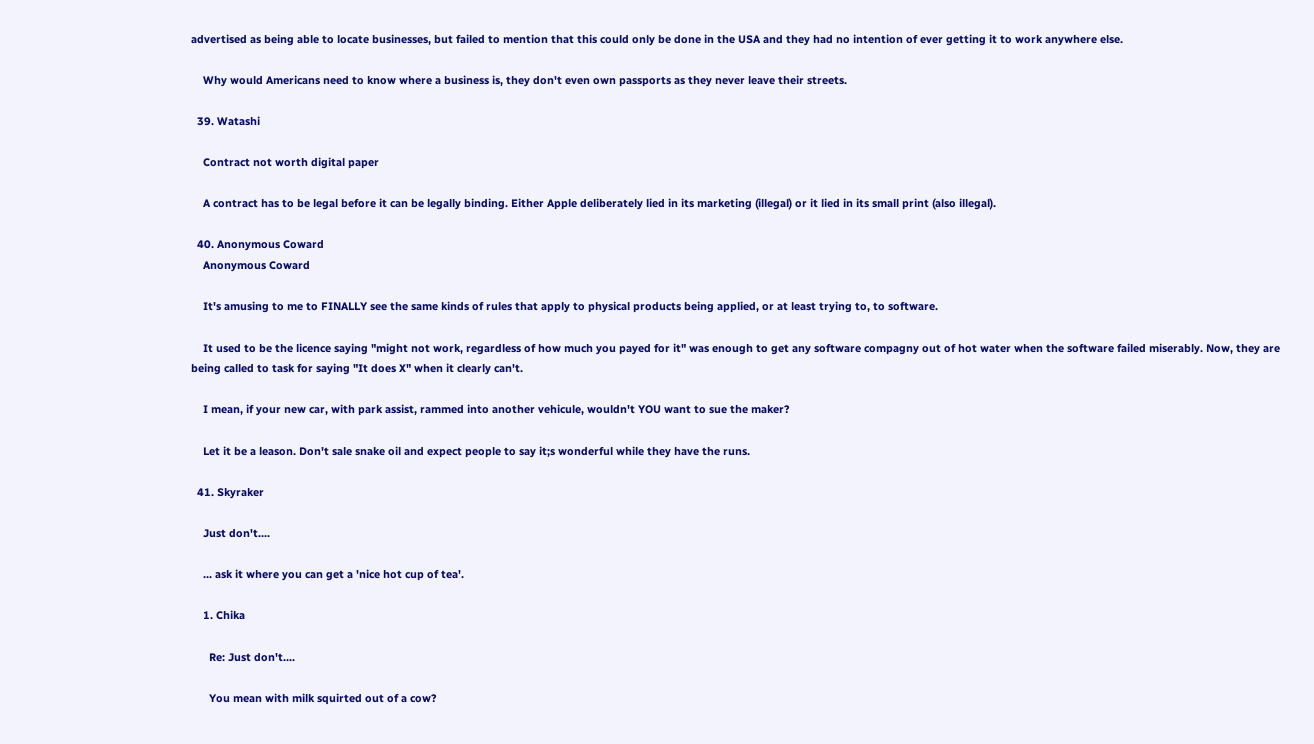advertised as being able to locate businesses, but failed to mention that this could only be done in the USA and they had no intention of ever getting it to work anywhere else.

    Why would Americans need to know where a business is, they don't even own passports as they never leave their streets.

  39. Watashi

    Contract not worth digital paper

    A contract has to be legal before it can be legally binding. Either Apple deliberately lied in its marketing (illegal) or it lied in its small print (also illegal).

  40. Anonymous Coward
    Anonymous Coward

    It's amusing to me to FINALLY see the same kinds of rules that apply to physical products being applied, or at least trying to, to software.

    It used to be the licence saying "might not work, regardless of how much you payed for it" was enough to get any software compagny out of hot water when the software failed miserably. Now, they are being called to task for saying "It does X" when it clearly can't.

    I mean, if your new car, with park assist, rammed into another vehicule, wouldn't YOU want to sue the maker?

    Let it be a leason. Don't sale snake oil and expect people to say it;s wonderful while they have the runs.

  41. Skyraker

    Just don't....

    ... ask it where you can get a 'nice hot cup of tea'.

    1. Chika

      Re: Just don't....

      You mean with milk squirted out of a cow?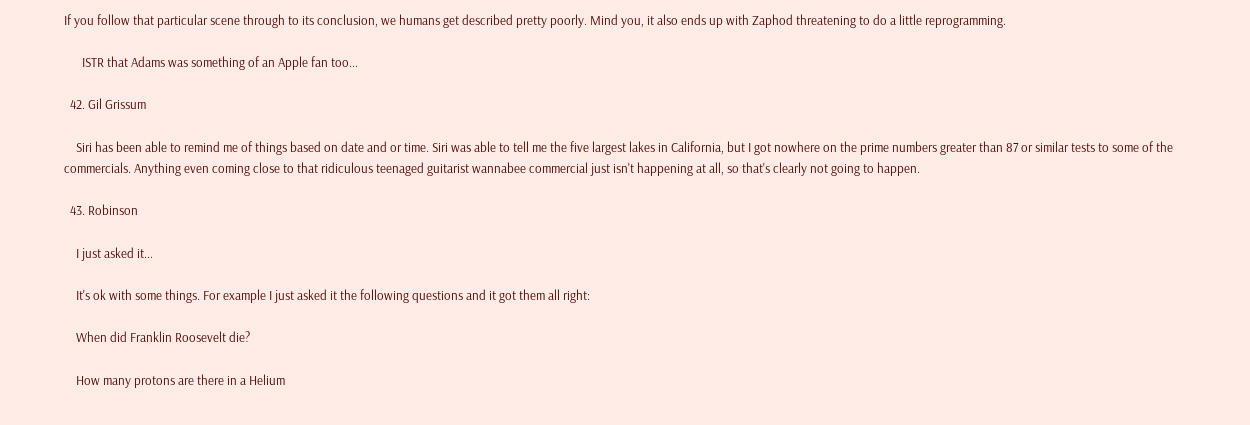If you follow that particular scene through to its conclusion, we humans get described pretty poorly. Mind you, it also ends up with Zaphod threatening to do a little reprogramming.

      ISTR that Adams was something of an Apple fan too...

  42. Gil Grissum

    Siri has been able to remind me of things based on date and or time. Siri was able to tell me the five largest lakes in California, but I got nowhere on the prime numbers greater than 87 or similar tests to some of the commercials. Anything even coming close to that ridiculous teenaged guitarist wannabee commercial just isn't happening at all, so that's clearly not going to happen.

  43. Robinson

    I just asked it...

    It's ok with some things. For example I just asked it the following questions and it got them all right:

    When did Franklin Roosevelt die?

    How many protons are there in a Helium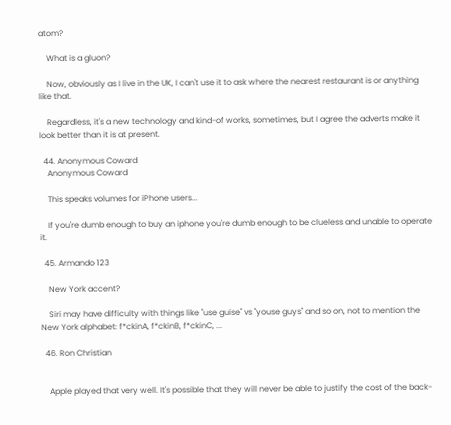atom?

    What is a gluon?

    Now, obviously as I live in the UK, I can't use it to ask where the nearest restaurant is or anything like that.

    Regardless, it's a new technology and kind-of works, sometimes, but I agree the adverts make it look better than it is at present.

  44. Anonymous Coward
    Anonymous Coward

    This speaks volumes for iPhone users...

    If you're dumb enough to buy an iphone you're dumb enough to be clueless and unable to operate it.

  45. Armando 123

    New York accent?

    Siri may have difficulty with things like "use guise" vs "youse guys" and so on, not to mention the New York alphabet: f*ckinA, f*ckinB, f*ckinC, ...

  46. Ron Christian


    Apple played that very well. It's possible that they will never be able to justify the cost of the back-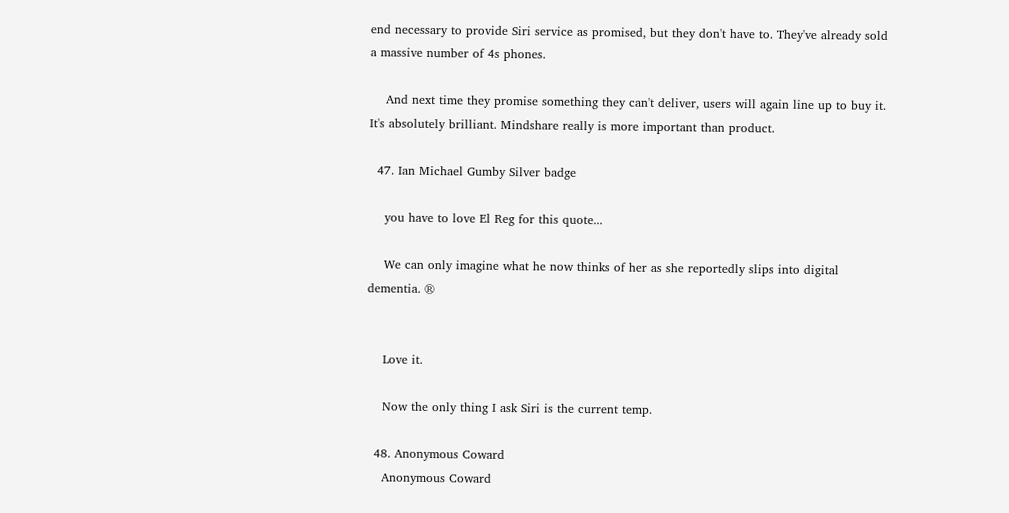end necessary to provide Siri service as promised, but they don't have to. They've already sold a massive number of 4s phones.

    And next time they promise something they can't deliver, users will again line up to buy it. It's absolutely brilliant. Mindshare really is more important than product.

  47. Ian Michael Gumby Silver badge

    you have to love El Reg for this quote...

    We can only imagine what he now thinks of her as she reportedly slips into digital dementia. ®


    Love it.

    Now the only thing I ask Siri is the current temp.

  48. Anonymous Coward
    Anonymous Coward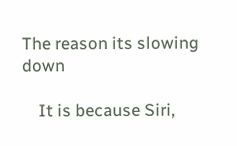The reason its slowing down

    It is because Siri,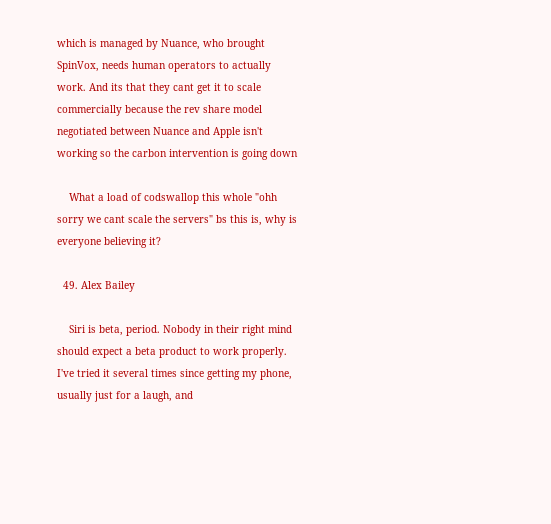which is managed by Nuance, who brought SpinVox, needs human operators to actually work. And its that they cant get it to scale commercially because the rev share model negotiated between Nuance and Apple isn't working so the carbon intervention is going down

    What a load of codswallop this whole "ohh sorry we cant scale the servers" bs this is, why is everyone believing it?

  49. Alex Bailey

    Siri is beta, period. Nobody in their right mind should expect a beta product to work properly. I've tried it several times since getting my phone, usually just for a laugh, and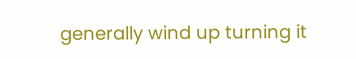generally wind up turning it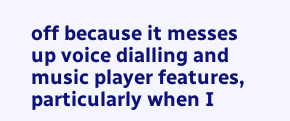off because it messes up voice dialling and music player features, particularly when I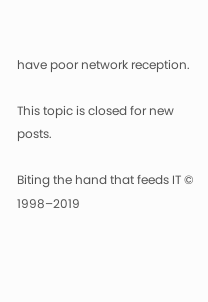have poor network reception.

This topic is closed for new posts.

Biting the hand that feeds IT © 1998–2019